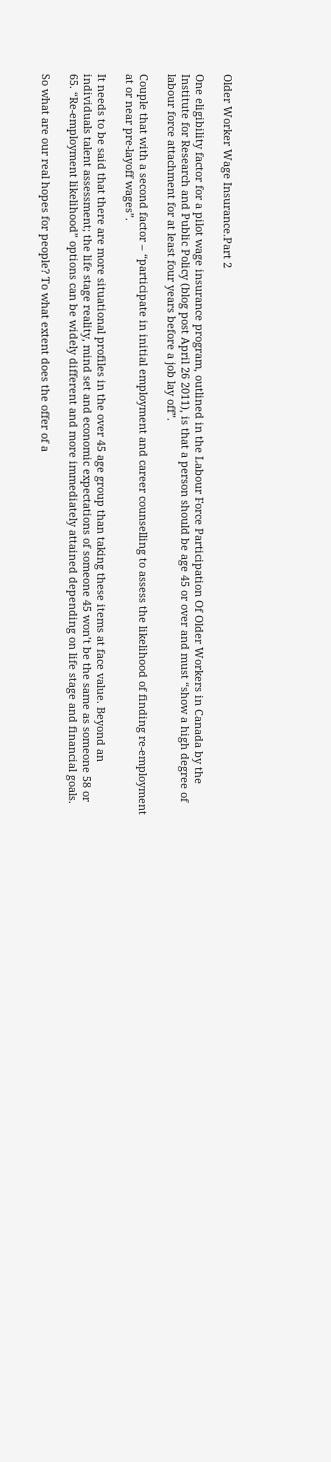Older Worker Wage Insurance.Part 2

One eligibility factor for a pilot wage insurance program, outlined in the Labour Force Participation Of Older Workers in Canada by the Institute for Research and Public Policy (blog post April 26 2011), is that a person should be age 45 or over and must “show a high degree of labour force attachment for at least four years before a job lay off”.

Couple that with a second factor – “participate in initial employment and career counselling to assess the likelihood of finding re-employment at or near pre-layoff wages”.

It needs to be said that there are more situational profiles in the over 45 age group than taking these items at face value. Beyond an individuals talent assessment; the life stage reality, mind set and economic expectations of someone 45 won’t be the same as someone 58 or 65. “Re-employment likelihood” options can be widely different and more immediately attained depending on life stage and financial goals.

So what are our real hopes for people? To what extent does the offer of a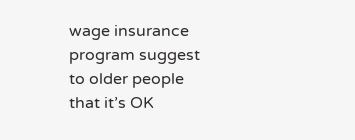wage insurance program suggest to older people that it’s OK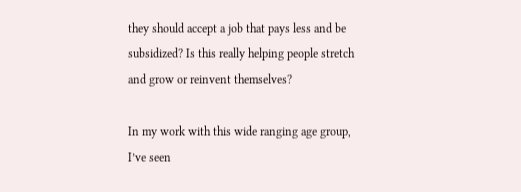they should accept a job that pays less and be subsidized? Is this really helping people stretch and grow or reinvent themselves?

In my work with this wide ranging age group, I’ve seen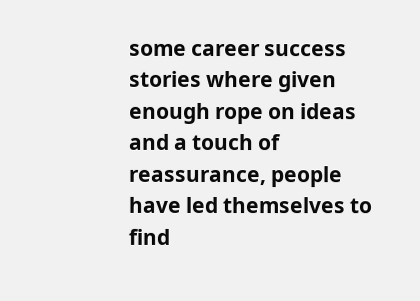some career success stories where given enough rope on ideas and a touch of reassurance, people have led themselves to find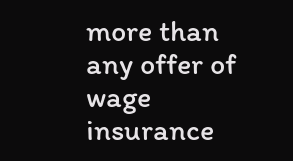more than any offer of wage insurance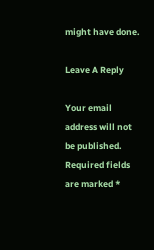might have done.

Leave A Reply

Your email address will not be published. Required fields are marked *